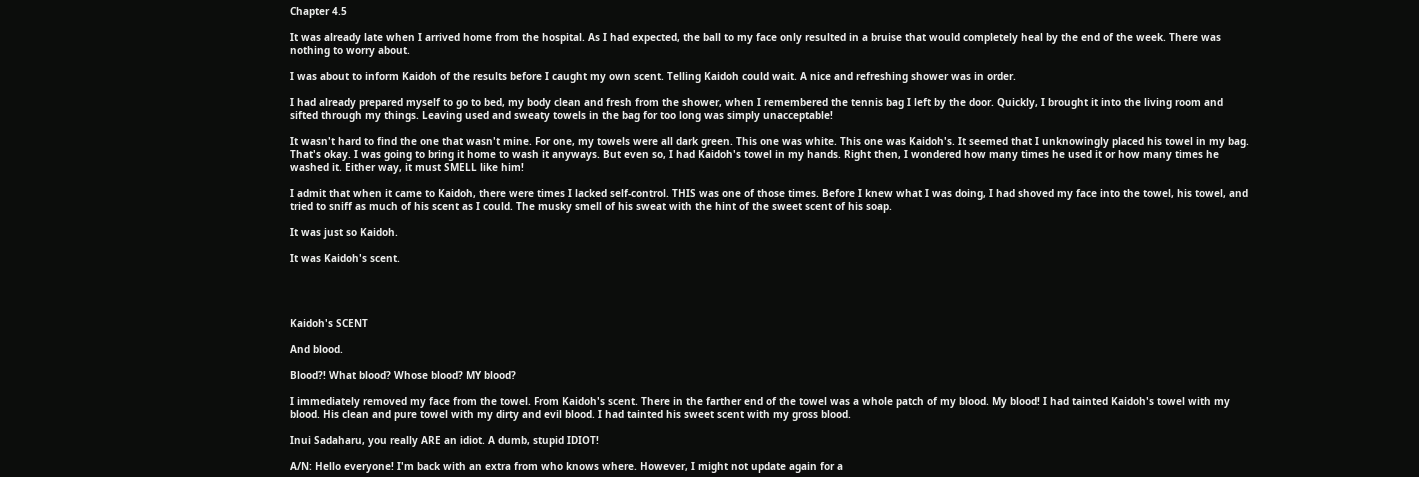Chapter 4.5

It was already late when I arrived home from the hospital. As I had expected, the ball to my face only resulted in a bruise that would completely heal by the end of the week. There was nothing to worry about.

I was about to inform Kaidoh of the results before I caught my own scent. Telling Kaidoh could wait. A nice and refreshing shower was in order.

I had already prepared myself to go to bed, my body clean and fresh from the shower, when I remembered the tennis bag I left by the door. Quickly, I brought it into the living room and sifted through my things. Leaving used and sweaty towels in the bag for too long was simply unacceptable!

It wasn't hard to find the one that wasn't mine. For one, my towels were all dark green. This one was white. This one was Kaidoh's. It seemed that I unknowingly placed his towel in my bag. That's okay. I was going to bring it home to wash it anyways. But even so, I had Kaidoh's towel in my hands. Right then, I wondered how many times he used it or how many times he washed it. Either way, it must SMELL like him!

I admit that when it came to Kaidoh, there were times I lacked self-control. THIS was one of those times. Before I knew what I was doing, I had shoved my face into the towel, his towel, and tried to sniff as much of his scent as I could. The musky smell of his sweat with the hint of the sweet scent of his soap.

It was just so Kaidoh.

It was Kaidoh's scent.




Kaidoh's SCENT

And blood.

Blood?! What blood? Whose blood? MY blood?

I immediately removed my face from the towel. From Kaidoh's scent. There in the farther end of the towel was a whole patch of my blood. My blood! I had tainted Kaidoh's towel with my blood. His clean and pure towel with my dirty and evil blood. I had tainted his sweet scent with my gross blood.

Inui Sadaharu, you really ARE an idiot. A dumb, stupid IDIOT!

A/N: Hello everyone! I'm back with an extra from who knows where. However, I might not update again for a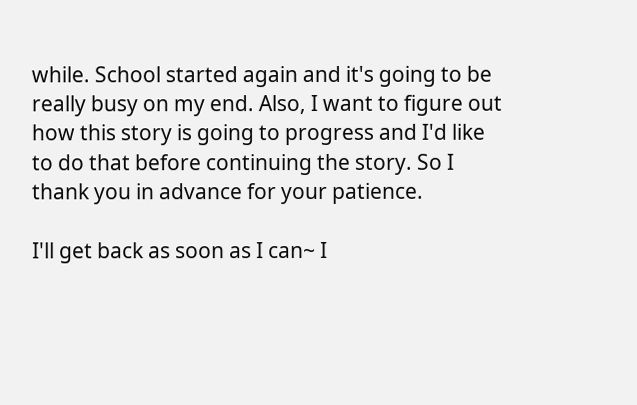while. School started again and it's going to be really busy on my end. Also, I want to figure out how this story is going to progress and I'd like to do that before continuing the story. So I thank you in advance for your patience.

I'll get back as soon as I can~ I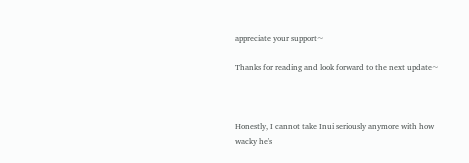appreciate your support~

Thanks for reading and look forward to the next update~



Honestly, I cannot take Inui seriously anymore with how wacky he's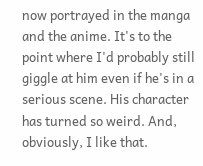now portrayed in the manga and the anime. It's to the point where I'd probably still giggle at him even if he's in a serious scene. His character has turned so weird. And, obviously, I like that.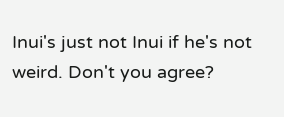Inui's just not Inui if he's not weird. Don't you agree?